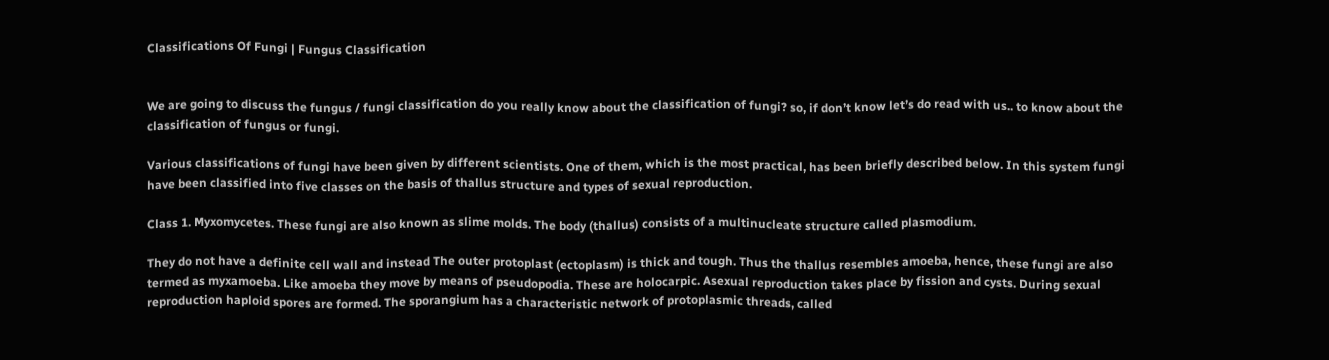Classifications Of Fungi | Fungus Classification


We are going to discuss the fungus / fungi classification do you really know about the classification of fungi? so, if don’t know let’s do read with us.. to know about the classification of fungus or fungi.

Various classifications of fungi have been given by different scientists. One of them, which is the most practical, has been briefly described below. In this system fungi have been classified into five classes on the basis of thallus structure and types of sexual reproduction.

Class 1. Myxomycetes. These fungi are also known as slime molds. The body (thallus) consists of a multinucleate structure called plasmodium.

They do not have a definite cell wall and instead The outer protoplast (ectoplasm) is thick and tough. Thus the thallus resembles amoeba, hence, these fungi are also termed as myxamoeba. Like amoeba they move by means of pseudopodia. These are holocarpic. Asexual reproduction takes place by fission and cysts. During sexual reproduction haploid spores are formed. The sporangium has a characteristic network of protoplasmic threads, called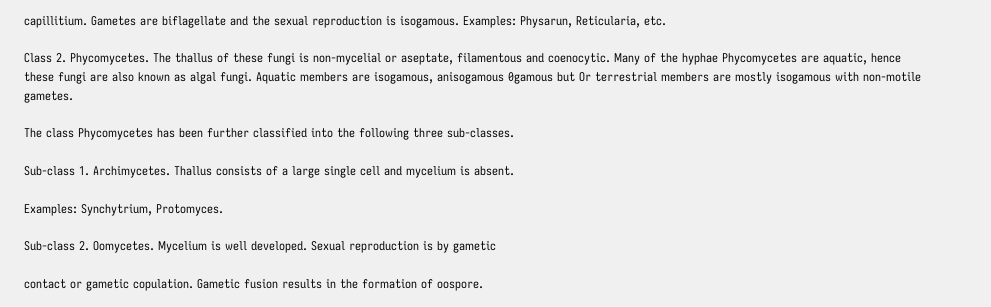capillitium. Gametes are biflagellate and the sexual reproduction is isogamous. Examples: Physarun, Reticularia, etc.

Class 2. Phycomycetes. The thallus of these fungi is non-mycelial or aseptate, filamentous and coenocytic. Many of the hyphae Phycomycetes are aquatic, hence these fungi are also known as algal fungi. Aquatic members are isogamous, anisogamous 0gamous but Or terrestrial members are mostly isogamous with non-motile gametes.

The class Phycomycetes has been further classified into the following three sub-classes.

Sub-class 1. Archimycetes. Thallus consists of a large single cell and mycelium is absent.

Examples: Synchytrium, Protomyces.

Sub-class 2. Oomycetes. Mycelium is well developed. Sexual reproduction is by gametic

contact or gametic copulation. Gametic fusion results in the formation of oospore.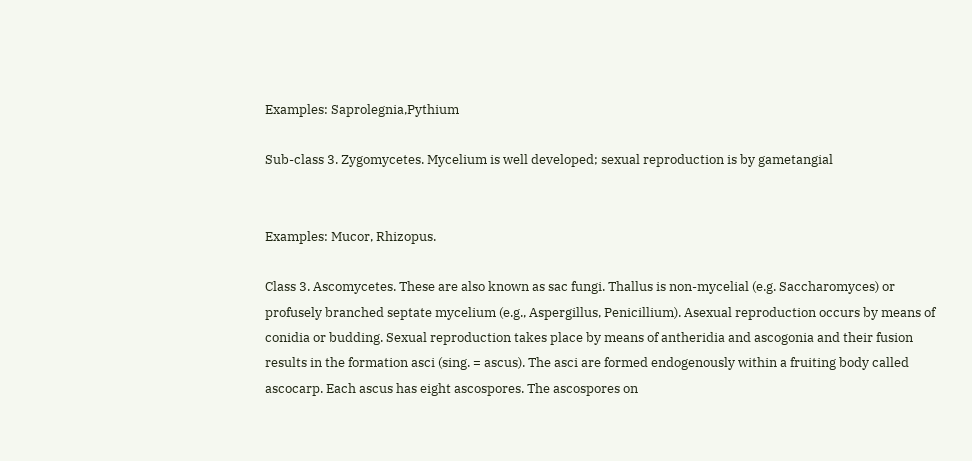Examples: Saprolegnia,Pythium

Sub-class 3. Zygomycetes. Mycelium is well developed; sexual reproduction is by gametangial


Examples: Mucor, Rhizopus.

Class 3. Ascomycetes. These are also known as sac fungi. Thallus is non-mycelial (e.g. Saccharomyces) or profusely branched septate mycelium (e.g., Aspergillus, Penicillium). Asexual reproduction occurs by means of conidia or budding. Sexual reproduction takes place by means of antheridia and ascogonia and their fusion results in the formation asci (sing. = ascus). The asci are formed endogenously within a fruiting body called ascocarp. Each ascus has eight ascospores. The ascospores on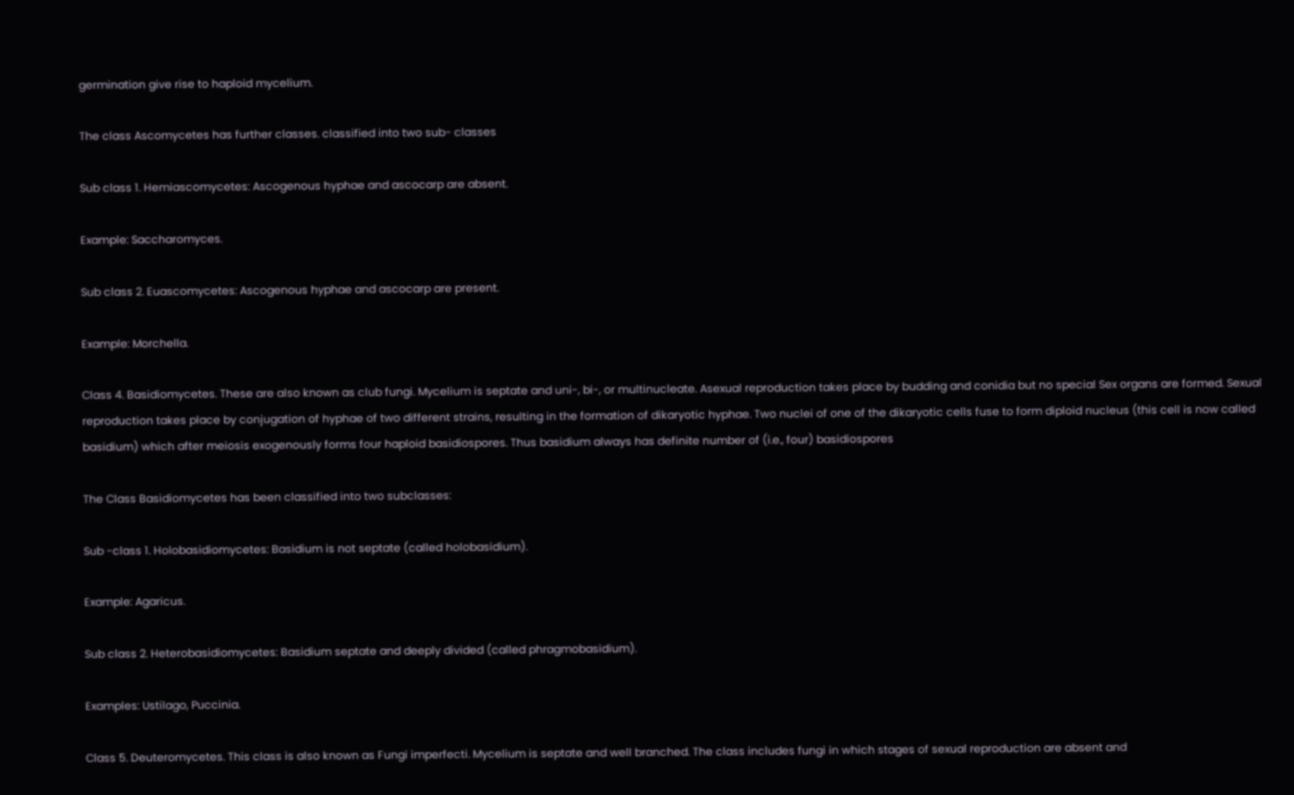germination give rise to haploid mycelium.

The class Ascomycetes has further classes. classified into two sub- classes

Sub class 1. Hemiascomycetes: Ascogenous hyphae and ascocarp are absent.

Example: Saccharomyces.

Sub class 2. Euascomycetes: Ascogenous hyphae and ascocarp are present.

Example: Morchella.

Class 4. Basidiomycetes. These are also known as club fungi. Mycelium is septate and uni-, bi-, or multinucleate. Asexual reproduction takes place by budding and conidia but no special Sex organs are formed. Sexual reproduction takes place by conjugation of hyphae of two different strains, resulting in the formation of dikaryotic hyphae. Two nuclei of one of the dikaryotic cells fuse to form diploid nucleus (this cell is now called basidium) which after meiosis exogenously forms four haploid basidiospores. Thus basidium always has definite number of (i.e., four) basidiospores

The Class Basidiomycetes has been classified into two subclasses:

Sub -class 1. Holobasidiomycetes: Basidium is not septate (called holobasidium).

Example: Agaricus.

Sub class 2. Heterobasidiomycetes: Basidium septate and deeply divided (called phragmobasidium).

Examples: Ustilago, Puccinia.

Class 5. Deuteromycetes. This class is also known as Fungi imperfecti. Mycelium is septate and well branched. The class includes fungi in which stages of sexual reproduction are absent and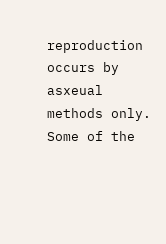reproduction occurs by asxeual methods only. Some of the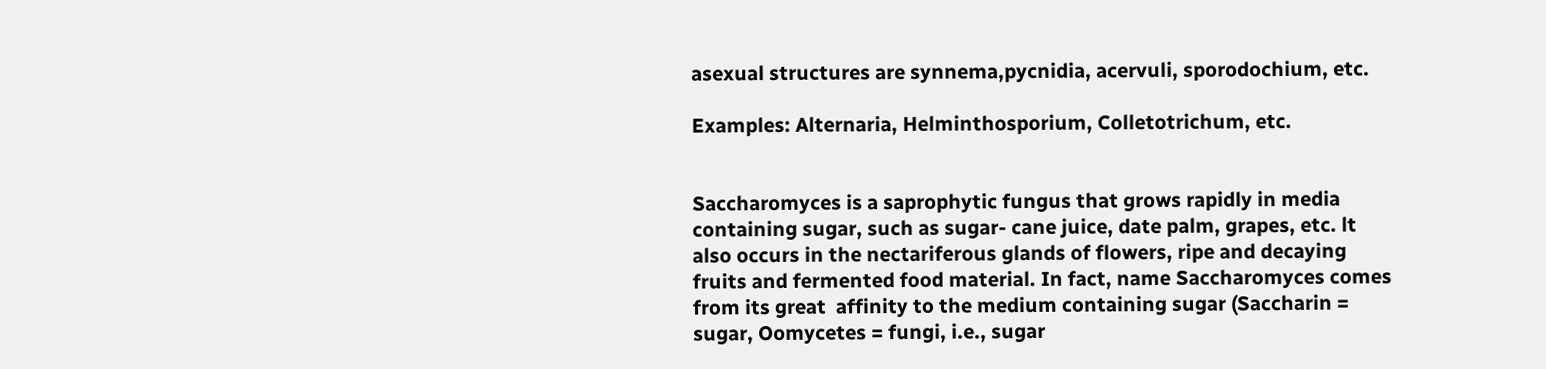asexual structures are synnema,pycnidia, acervuli, sporodochium, etc.

Examples: Alternaria, Helminthosporium, Colletotrichum, etc.


Saccharomyces is a saprophytic fungus that grows rapidly in media containing sugar, such as sugar- cane juice, date palm, grapes, etc. lt also occurs in the nectariferous glands of flowers, ripe and decaying fruits and fermented food material. In fact, name Saccharomyces comes from its great  affinity to the medium containing sugar (Saccharin = sugar, Oomycetes = fungi, i.e., sugar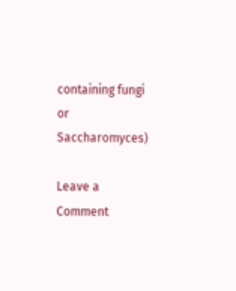containing fungi or Saccharomyces)

Leave a Comment